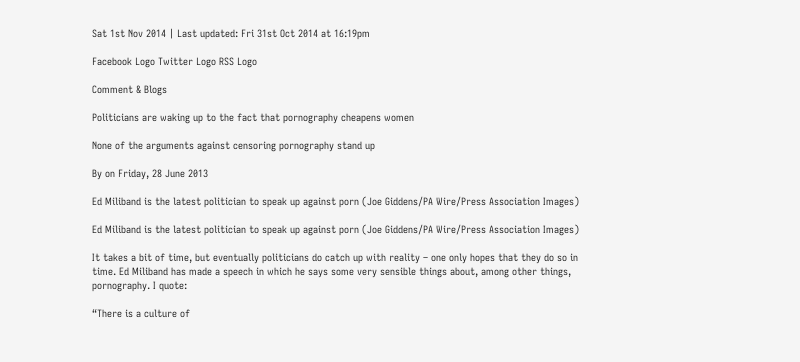Sat 1st Nov 2014 | Last updated: Fri 31st Oct 2014 at 16:19pm

Facebook Logo Twitter Logo RSS Logo

Comment & Blogs

Politicians are waking up to the fact that pornography cheapens women

None of the arguments against censoring pornography stand up

By on Friday, 28 June 2013

Ed Miliband is the latest politician to speak up against porn (Joe Giddens/PA Wire/Press Association Images)

Ed Miliband is the latest politician to speak up against porn (Joe Giddens/PA Wire/Press Association Images)

It takes a bit of time, but eventually politicians do catch up with reality – one only hopes that they do so in time. Ed Miliband has made a speech in which he says some very sensible things about, among other things, pornography. I quote:

“There is a culture of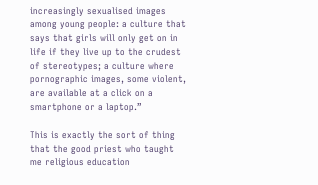increasingly sexualised images among young people: a culture that says that girls will only get on in life if they live up to the crudest of stereotypes; a culture where pornographic images, some violent, are available at a click on a smartphone or a laptop.”

This is exactly the sort of thing that the good priest who taught me religious education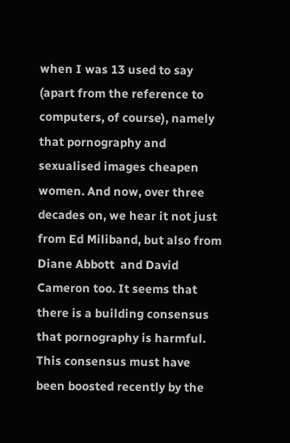when I was 13 used to say (apart from the reference to computers, of course), namely that pornography and sexualised images cheapen women. And now, over three decades on, we hear it not just from Ed Miliband, but also from Diane Abbott  and David Cameron too. It seems that there is a building consensus that pornography is harmful. This consensus must have been boosted recently by the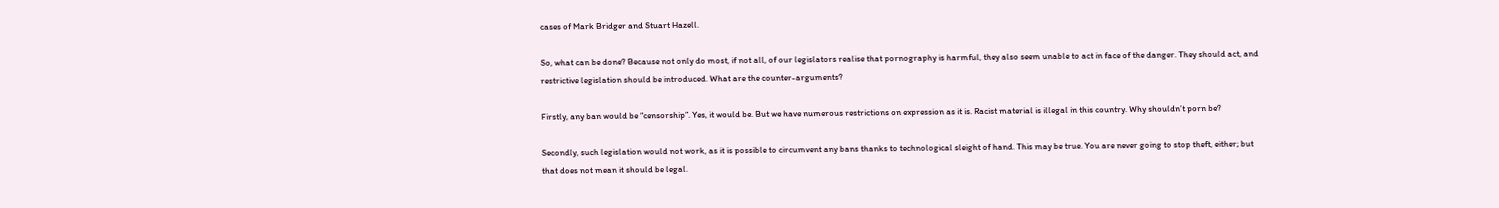cases of Mark Bridger and Stuart Hazell.

So, what can be done? Because not only do most, if not all, of our legislators realise that pornography is harmful, they also seem unable to act in face of the danger. They should act, and restrictive legislation should be introduced. What are the counter-arguments?

Firstly, any ban would be “censorship”. Yes, it would be. But we have numerous restrictions on expression as it is. Racist material is illegal in this country. Why shouldn’t porn be?

Secondly, such legislation would not work, as it is possible to circumvent any bans thanks to technological sleight of hand. This may be true. You are never going to stop theft, either; but that does not mean it should be legal.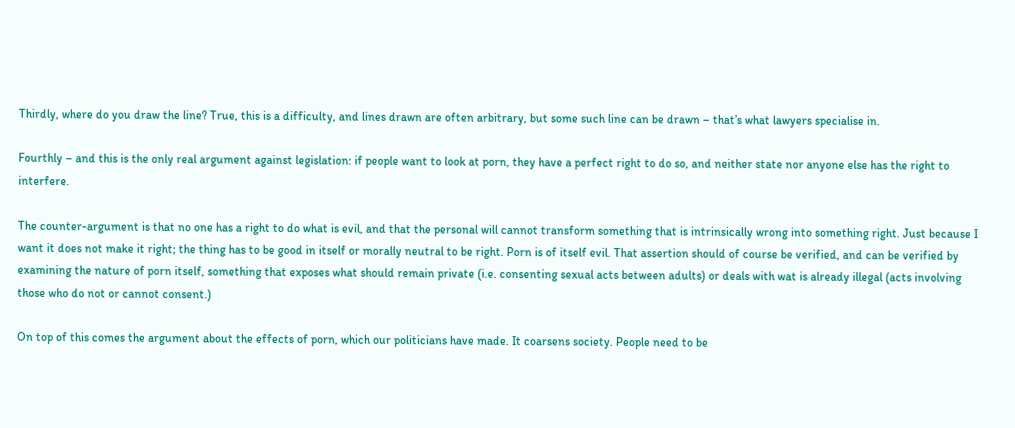Thirdly, where do you draw the line? True, this is a difficulty, and lines drawn are often arbitrary, but some such line can be drawn – that’s what lawyers specialise in.

Fourthly – and this is the only real argument against legislation: if people want to look at porn, they have a perfect right to do so, and neither state nor anyone else has the right to interfere.

The counter-argument is that no one has a right to do what is evil, and that the personal will cannot transform something that is intrinsically wrong into something right. Just because I want it does not make it right; the thing has to be good in itself or morally neutral to be right. Porn is of itself evil. That assertion should of course be verified, and can be verified by examining the nature of porn itself, something that exposes what should remain private (i.e. consenting sexual acts between adults) or deals with wat is already illegal (acts involving those who do not or cannot consent.)

On top of this comes the argument about the effects of porn, which our politicians have made. It coarsens society. People need to be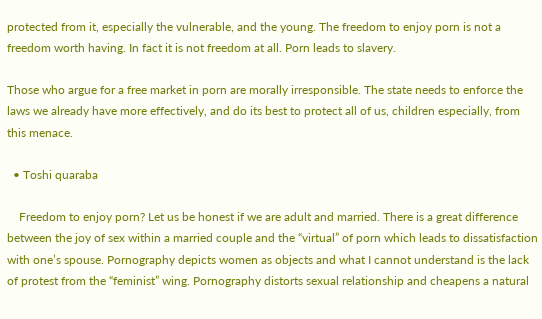protected from it, especially the vulnerable, and the young. The freedom to enjoy porn is not a freedom worth having. In fact it is not freedom at all. Porn leads to slavery.

Those who argue for a free market in porn are morally irresponsible. The state needs to enforce the laws we already have more effectively, and do its best to protect all of us, children especially, from this menace.

  • Toshi quaraba

    Freedom to enjoy porn? Let us be honest if we are adult and married. There is a great difference between the joy of sex within a married couple and the “virtual” of porn which leads to dissatisfaction with one’s spouse. Pornography depicts women as objects and what I cannot understand is the lack of protest from the “feminist” wing. Pornography distorts sexual relationship and cheapens a natural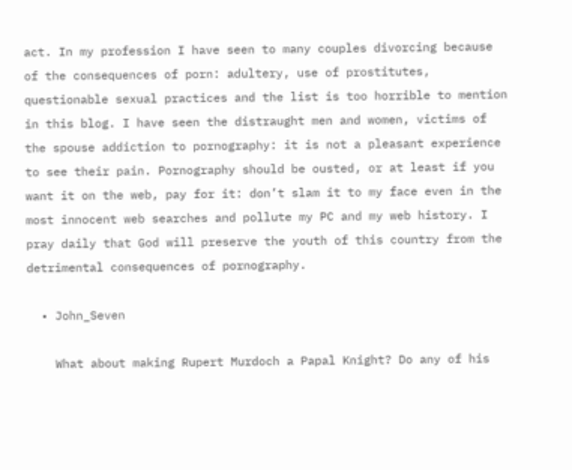act. In my profession I have seen to many couples divorcing because of the consequences of porn: adultery, use of prostitutes, questionable sexual practices and the list is too horrible to mention in this blog. I have seen the distraught men and women, victims of the spouse addiction to pornography: it is not a pleasant experience to see their pain. Pornography should be ousted, or at least if you want it on the web, pay for it: don’t slam it to my face even in the most innocent web searches and pollute my PC and my web history. I pray daily that God will preserve the youth of this country from the detrimental consequences of pornography.

  • John_Seven

    What about making Rupert Murdoch a Papal Knight? Do any of his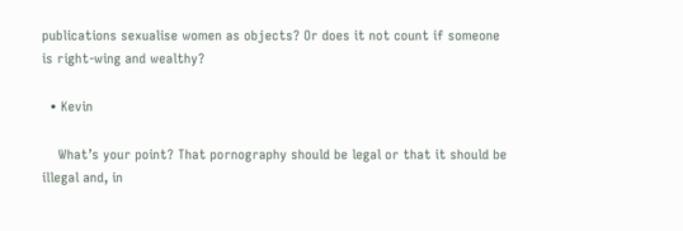publications sexualise women as objects? Or does it not count if someone is right-wing and wealthy?

  • Kevin

    What’s your point? That pornography should be legal or that it should be illegal and, in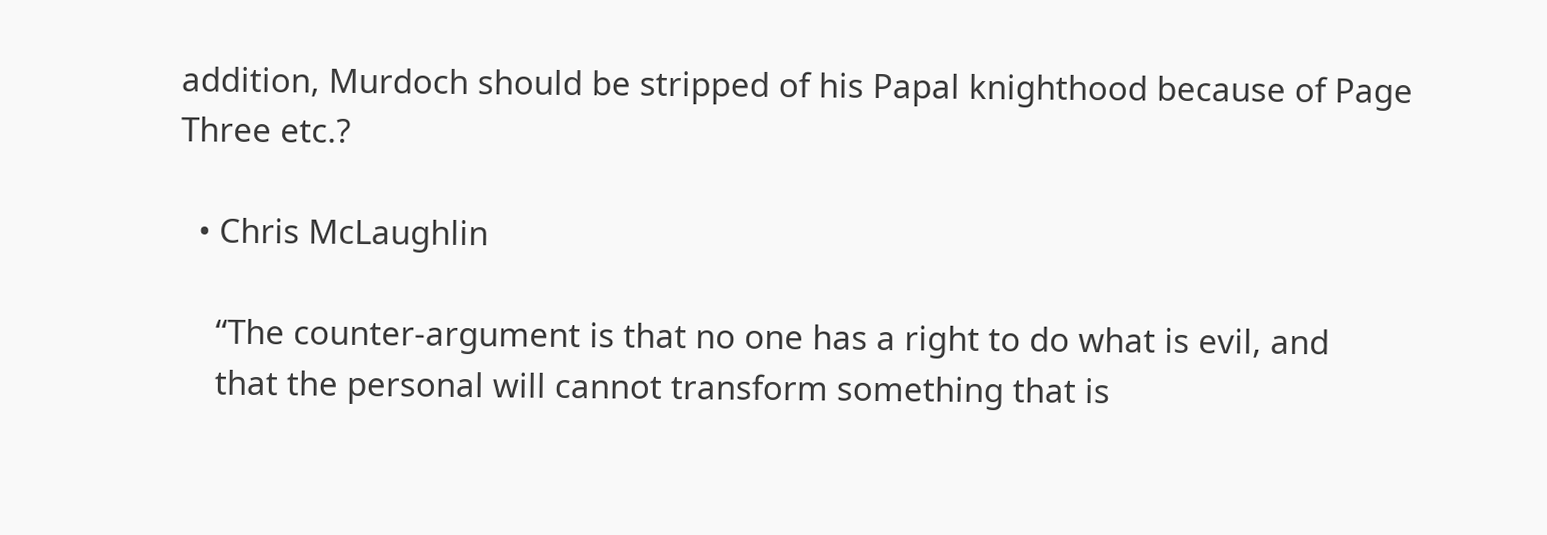addition, Murdoch should be stripped of his Papal knighthood because of Page Three etc.?

  • Chris McLaughlin

    “The counter-argument is that no one has a right to do what is evil, and
    that the personal will cannot transform something that is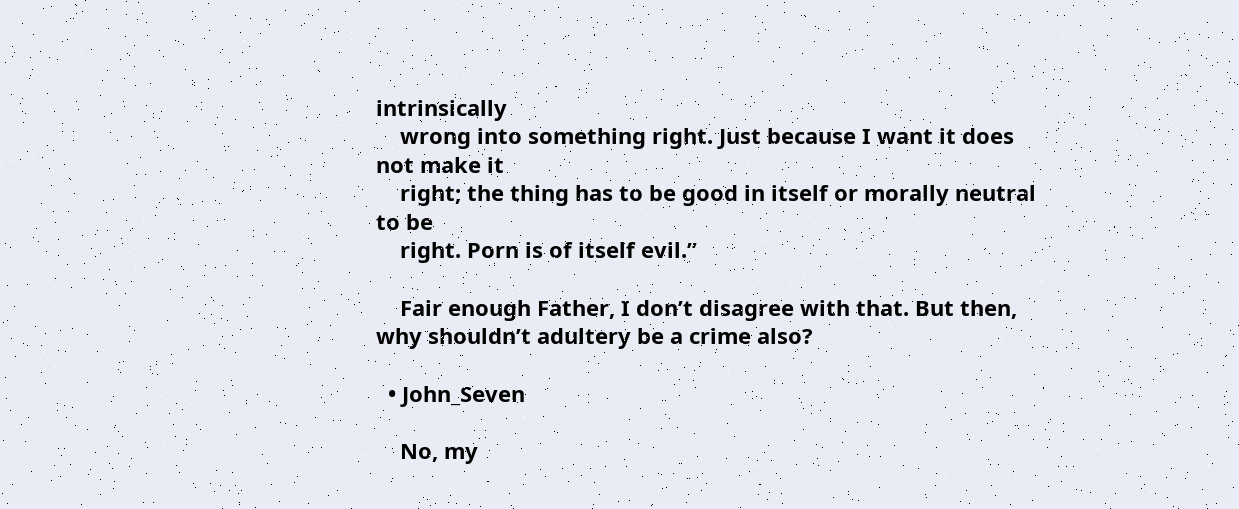intrinsically
    wrong into something right. Just because I want it does not make it
    right; the thing has to be good in itself or morally neutral to be
    right. Porn is of itself evil.”

    Fair enough Father, I don’t disagree with that. But then, why shouldn’t adultery be a crime also?

  • John_Seven

    No, my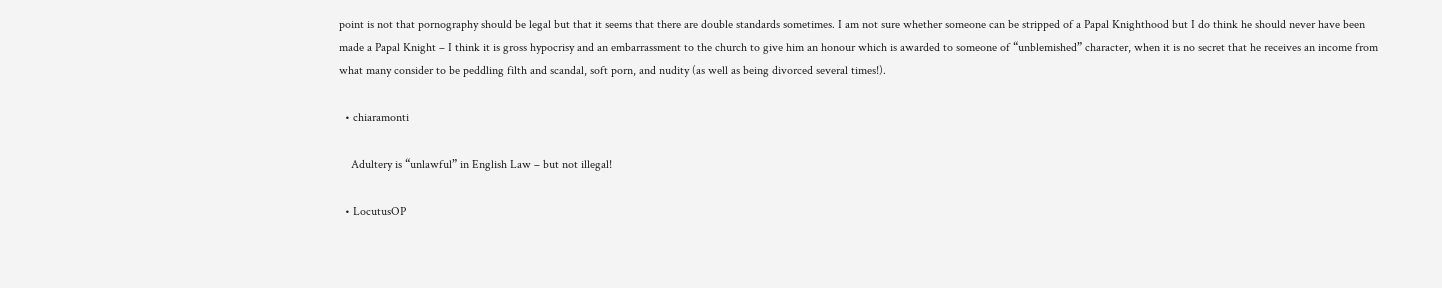point is not that pornography should be legal but that it seems that there are double standards sometimes. I am not sure whether someone can be stripped of a Papal Knighthood but I do think he should never have been made a Papal Knight – I think it is gross hypocrisy and an embarrassment to the church to give him an honour which is awarded to someone of “unblemished” character, when it is no secret that he receives an income from what many consider to be peddling filth and scandal, soft porn, and nudity (as well as being divorced several times!).

  • chiaramonti

    Adultery is “unlawful” in English Law – but not illegal!

  • LocutusOP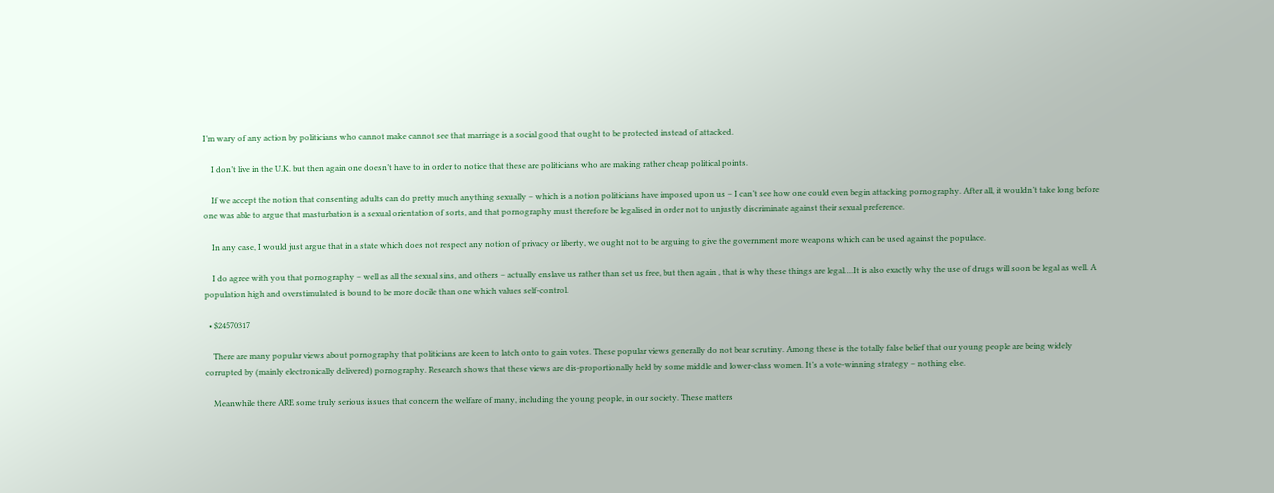I’m wary of any action by politicians who cannot make cannot see that marriage is a social good that ought to be protected instead of attacked.

    I don’t live in the U.K. but then again one doesn’t have to in order to notice that these are politicians who are making rather cheap political points.

    If we accept the notion that consenting adults can do pretty much anything sexually – which is a notion politicians have imposed upon us – I can’t see how one could even begin attacking pornography. After all, it wouldn’t take long before one was able to argue that masturbation is a sexual orientation of sorts, and that pornography must therefore be legalised in order not to unjustly discriminate against their sexual preference.

    In any case, I would just argue that in a state which does not respect any notion of privacy or liberty, we ought not to be arguing to give the government more weapons which can be used against the populace.

    I do agree with you that pornography – well as all the sexual sins, and others – actually enslave us rather than set us free, but then again , that is why these things are legal….It is also exactly why the use of drugs will soon be legal as well. A population high and overstimulated is bound to be more docile than one which values self-control.

  • $24570317

    There are many popular views about pornography that politicians are keen to latch onto to gain votes. These popular views generally do not bear scrutiny. Among these is the totally false belief that our young people are being widely corrupted by (mainly electronically delivered) pornography. Research shows that these views are dis-proportionally held by some middle and lower-class women. It’s a vote-winning strategy – nothing else.

    Meanwhile there ARE some truly serious issues that concern the welfare of many, including the young people, in our society. These matters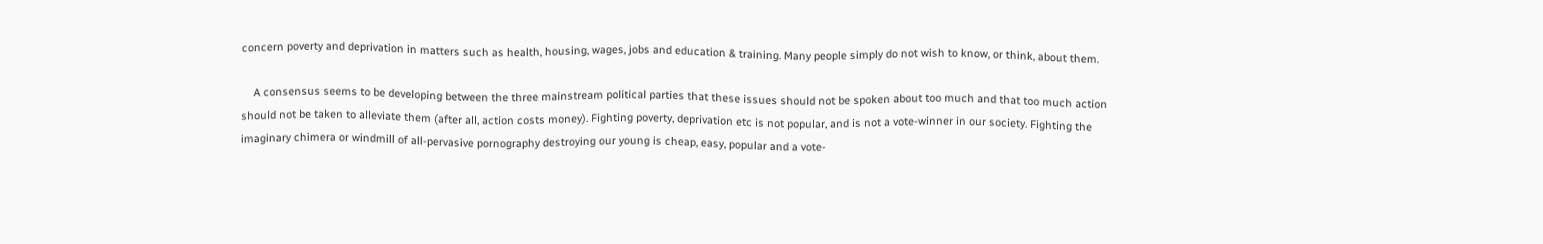concern poverty and deprivation in matters such as health, housing, wages, jobs and education & training. Many people simply do not wish to know, or think, about them.

    A consensus seems to be developing between the three mainstream political parties that these issues should not be spoken about too much and that too much action should not be taken to alleviate them (after all, action costs money). Fighting poverty, deprivation etc is not popular, and is not a vote-winner in our society. Fighting the imaginary chimera or windmill of all-pervasive pornography destroying our young is cheap, easy, popular and a vote-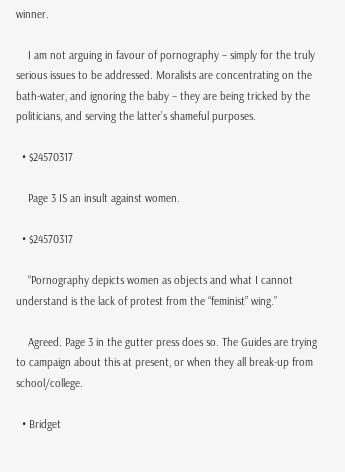winner.

    I am not arguing in favour of pornography – simply for the truly serious issues to be addressed. Moralists are concentrating on the bath-water, and ignoring the baby – they are being tricked by the politicians, and serving the latter’s shameful purposes.

  • $24570317

    Page 3 IS an insult against women.

  • $24570317

    “Pornography depicts women as objects and what I cannot understand is the lack of protest from the “feminist” wing.”

    Agreed. Page 3 in the gutter press does so. The Guides are trying to campaign about this at present, or when they all break-up from school/college.

  • Bridget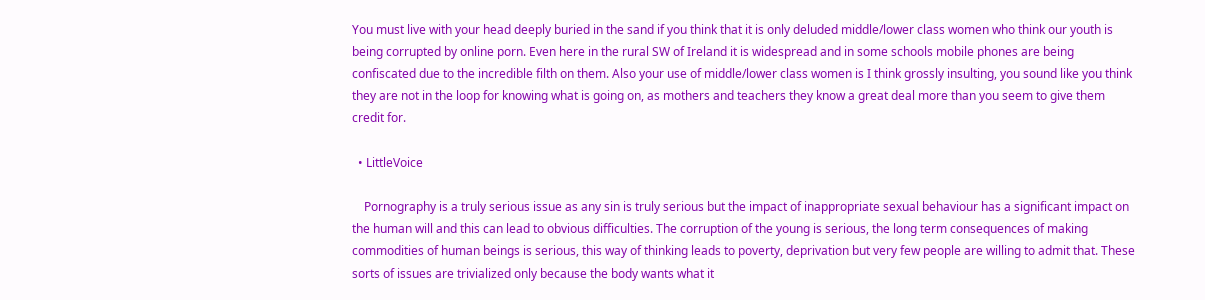You must live with your head deeply buried in the sand if you think that it is only deluded middle/lower class women who think our youth is being corrupted by online porn. Even here in the rural SW of Ireland it is widespread and in some schools mobile phones are being confiscated due to the incredible filth on them. Also your use of middle/lower class women is I think grossly insulting, you sound like you think they are not in the loop for knowing what is going on, as mothers and teachers they know a great deal more than you seem to give them credit for.

  • LittleVoice

    Pornography is a truly serious issue as any sin is truly serious but the impact of inappropriate sexual behaviour has a significant impact on the human will and this can lead to obvious difficulties. The corruption of the young is serious, the long term consequences of making commodities of human beings is serious, this way of thinking leads to poverty, deprivation but very few people are willing to admit that. These sorts of issues are trivialized only because the body wants what it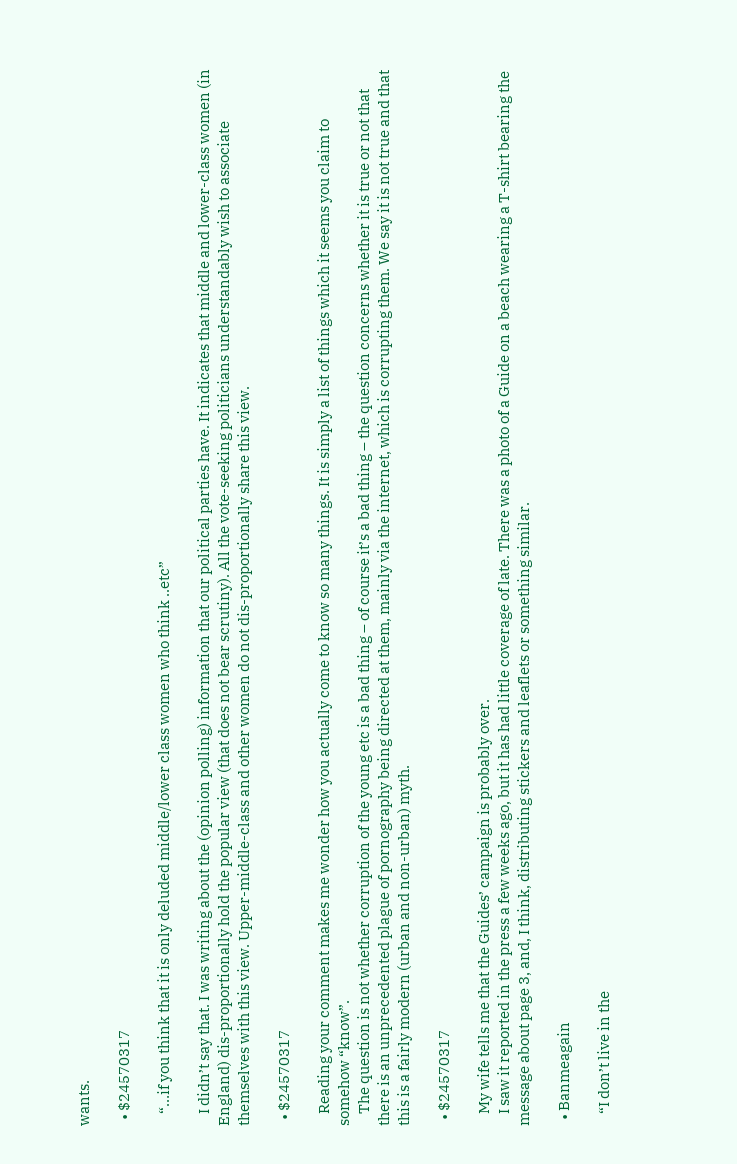wants.

  • $24570317

    “…if you think that it is only deluded middle/lower class women who think ..etc”

    I didn’t say that. I was writing about the (opinion polling) information that our political parties have. It indicates that middle and lower-class women (in England) dis-proportionally hold the popular view (that does not bear scrutiny). All the vote-seeking politicians understandably wish to associate themselves with this view. Upper-middle-class and other women do not dis-proportionally share this view.

  • $24570317

    Reading your comment makes me wonder how you actually come to know so many things. It is simply a list of things which it seems you claim to somehow “know”.
    The question is not whether corruption of the young etc is a bad thing – of course it’s a bad thing – the question concerns whether it is true or not that there is an unprecedented plague of pornography being directed at them, mainly via the internet, which is corrupting them. We say it is not true and that this is a fairly modern (urban and non-urban) myth.

  • $24570317

    My wife tells me that the Guides’ campaign is probably over.
    I saw it reported in the press a few weeks ago, but it has had little coverage of late. There was a photo of a Guide on a beach wearing a T-shirt bearing the message about page 3, and, I think, distributing stickers and leaflets or something similar.

  • Banmeagain

    “I don’t live in the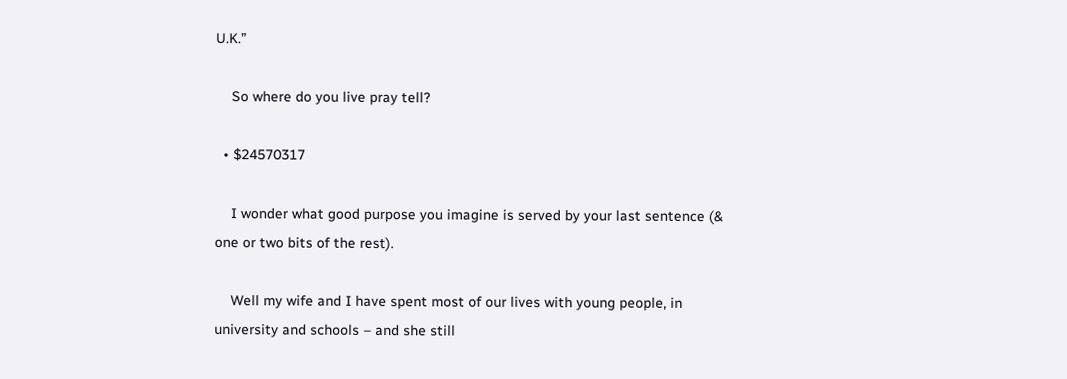U.K.”

    So where do you live pray tell?

  • $24570317

    I wonder what good purpose you imagine is served by your last sentence (& one or two bits of the rest).

    Well my wife and I have spent most of our lives with young people, in university and schools – and she still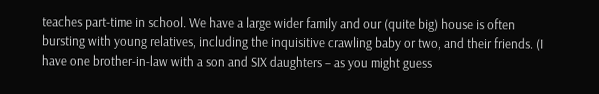teaches part-time in school. We have a large wider family and our (quite big) house is often bursting with young relatives, including the inquisitive crawling baby or two, and their friends. (I have one brother-in-law with a son and SIX daughters – as you might guess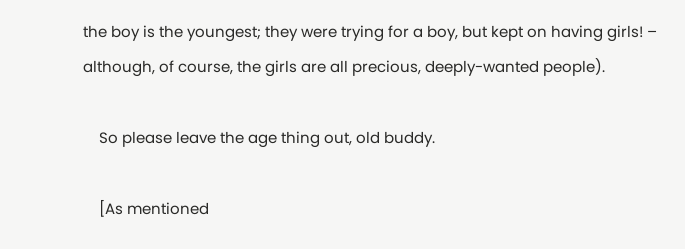the boy is the youngest; they were trying for a boy, but kept on having girls! – although, of course, the girls are all precious, deeply-wanted people).

    So please leave the age thing out, old buddy.

    [As mentioned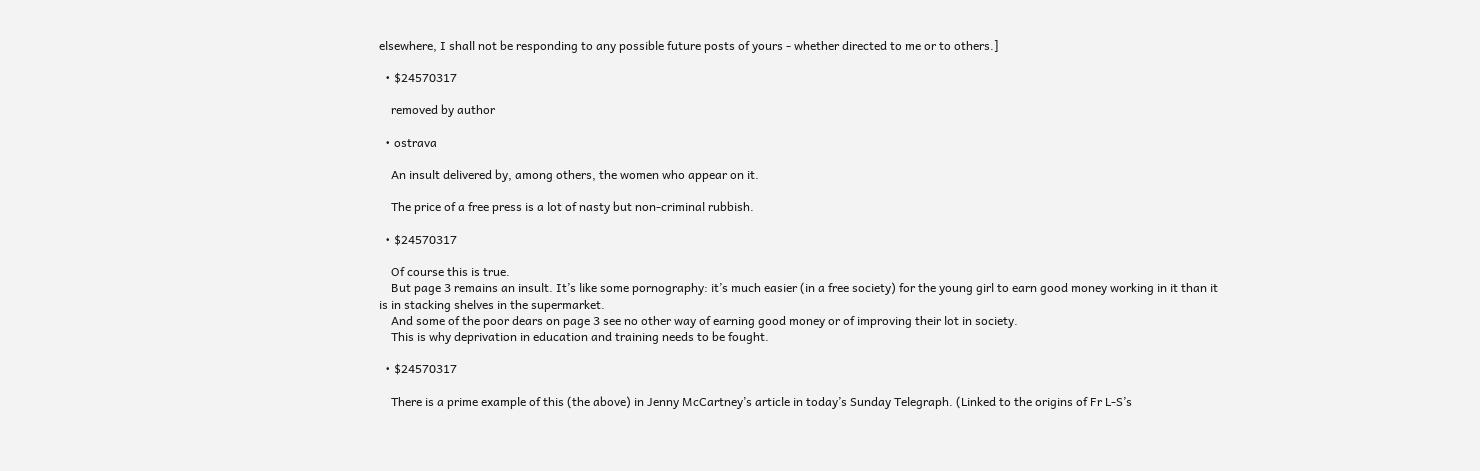elsewhere, I shall not be responding to any possible future posts of yours - whether directed to me or to others.]

  • $24570317

    removed by author

  • ostrava

    An insult delivered by, among others, the women who appear on it.

    The price of a free press is a lot of nasty but non-criminal rubbish.

  • $24570317

    Of course this is true.
    But page 3 remains an insult. It’s like some pornography: it’s much easier (in a free society) for the young girl to earn good money working in it than it is in stacking shelves in the supermarket.
    And some of the poor dears on page 3 see no other way of earning good money or of improving their lot in society.
    This is why deprivation in education and training needs to be fought.

  • $24570317

    There is a prime example of this (the above) in Jenny McCartney’s article in today’s Sunday Telegraph. (Linked to the origins of Fr L-S’s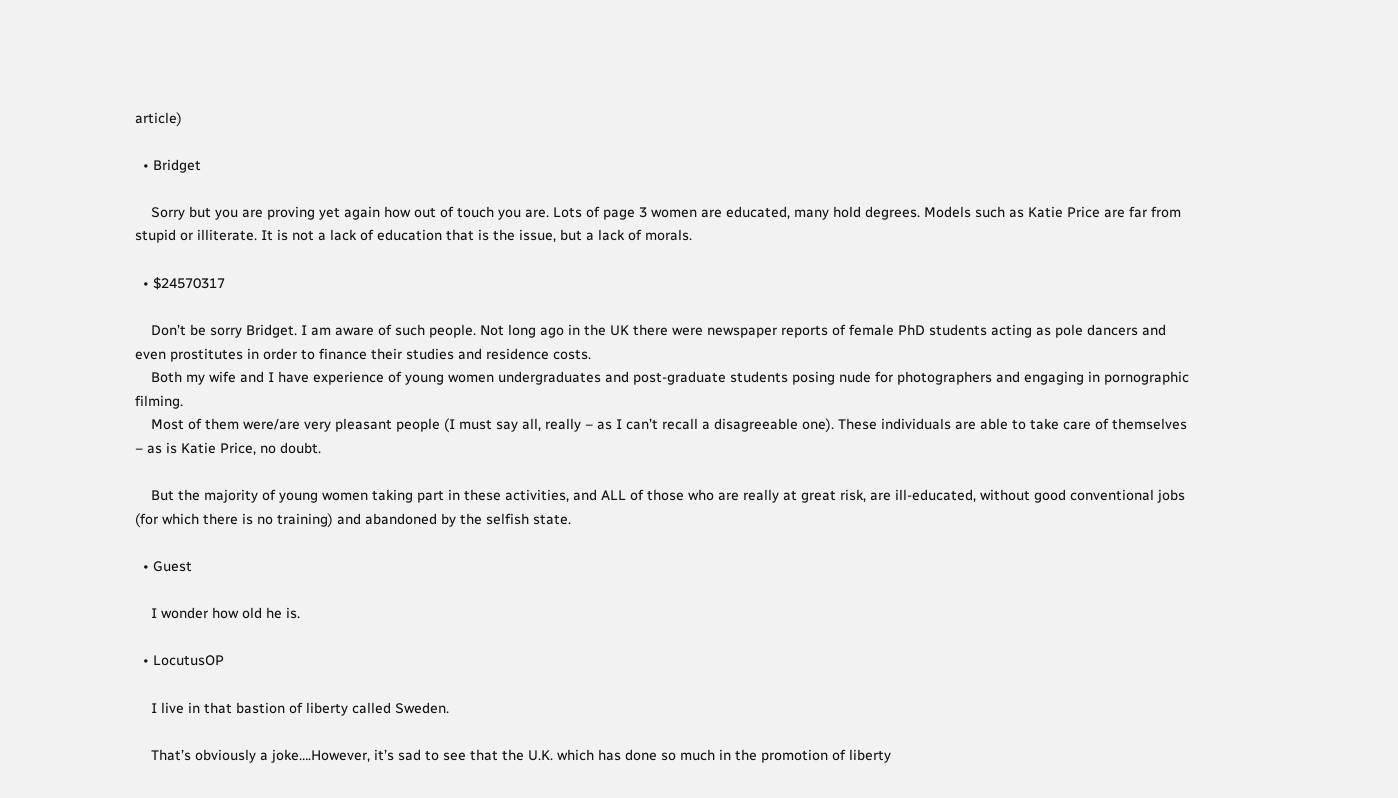article)

  • Bridget

    Sorry but you are proving yet again how out of touch you are. Lots of page 3 women are educated, many hold degrees. Models such as Katie Price are far from stupid or illiterate. It is not a lack of education that is the issue, but a lack of morals.

  • $24570317

    Don’t be sorry Bridget. I am aware of such people. Not long ago in the UK there were newspaper reports of female PhD students acting as pole dancers and even prostitutes in order to finance their studies and residence costs.
    Both my wife and I have experience of young women undergraduates and post-graduate students posing nude for photographers and engaging in pornographic filming.
    Most of them were/are very pleasant people (I must say all, really – as I can’t recall a disagreeable one). These individuals are able to take care of themselves – as is Katie Price, no doubt.

    But the majority of young women taking part in these activities, and ALL of those who are really at great risk, are ill-educated, without good conventional jobs (for which there is no training) and abandoned by the selfish state.

  • Guest

    I wonder how old he is.

  • LocutusOP

    I live in that bastion of liberty called Sweden.

    That’s obviously a joke….However, it’s sad to see that the U.K. which has done so much in the promotion of liberty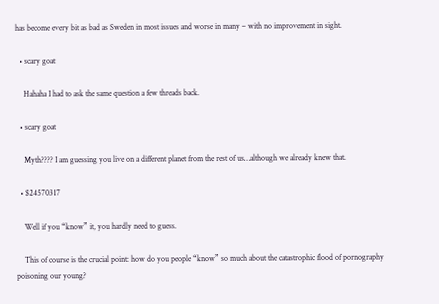has become every bit as bad as Sweden in most issues and worse in many – with no improvement in sight.

  • scary goat

    Hahaha I had to ask the same question a few threads back.

  • scary goat

    Myth???? I am guessing you live on a different planet from the rest of us…although we already knew that.

  • $24570317

    Well if you “know” it, you hardly need to guess.

    This of course is the crucial point: how do you people “know” so much about the catastrophic flood of pornography poisoning our young?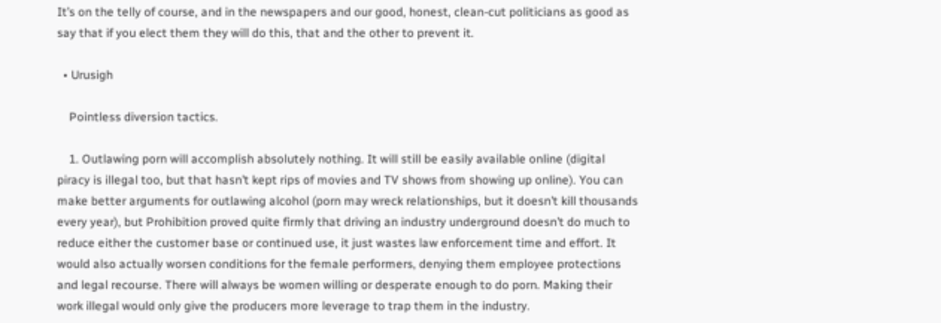It’s on the telly of course, and in the newspapers and our good, honest, clean-cut politicians as good as say that if you elect them they will do this, that and the other to prevent it.

  • Urusigh

    Pointless diversion tactics.

    1. Outlawing porn will accomplish absolutely nothing. It will still be easily available online (digital piracy is illegal too, but that hasn’t kept rips of movies and TV shows from showing up online). You can make better arguments for outlawing alcohol (porn may wreck relationships, but it doesn’t kill thousands every year), but Prohibition proved quite firmly that driving an industry underground doesn’t do much to reduce either the customer base or continued use, it just wastes law enforcement time and effort. It would also actually worsen conditions for the female performers, denying them employee protections and legal recourse. There will always be women willing or desperate enough to do porn. Making their work illegal would only give the producers more leverage to trap them in the industry.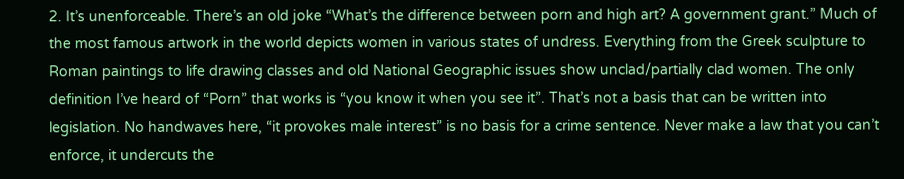2. It’s unenforceable. There’s an old joke “What’s the difference between porn and high art? A government grant.” Much of the most famous artwork in the world depicts women in various states of undress. Everything from the Greek sculpture to Roman paintings to life drawing classes and old National Geographic issues show unclad/partially clad women. The only definition I’ve heard of “Porn” that works is “you know it when you see it”. That’s not a basis that can be written into legislation. No handwaves here, “it provokes male interest” is no basis for a crime sentence. Never make a law that you can’t enforce, it undercuts the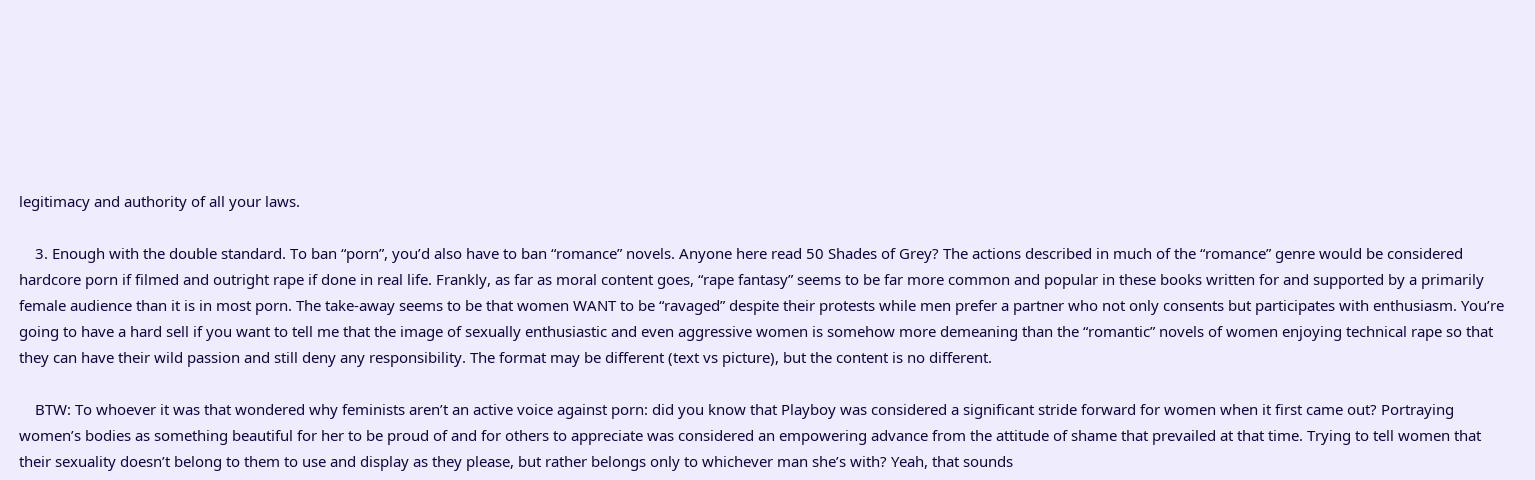legitimacy and authority of all your laws.

    3. Enough with the double standard. To ban “porn”, you’d also have to ban “romance” novels. Anyone here read 50 Shades of Grey? The actions described in much of the “romance” genre would be considered hardcore porn if filmed and outright rape if done in real life. Frankly, as far as moral content goes, “rape fantasy” seems to be far more common and popular in these books written for and supported by a primarily female audience than it is in most porn. The take-away seems to be that women WANT to be “ravaged” despite their protests while men prefer a partner who not only consents but participates with enthusiasm. You’re going to have a hard sell if you want to tell me that the image of sexually enthusiastic and even aggressive women is somehow more demeaning than the “romantic” novels of women enjoying technical rape so that they can have their wild passion and still deny any responsibility. The format may be different (text vs picture), but the content is no different.

    BTW: To whoever it was that wondered why feminists aren’t an active voice against porn: did you know that Playboy was considered a significant stride forward for women when it first came out? Portraying women’s bodies as something beautiful for her to be proud of and for others to appreciate was considered an empowering advance from the attitude of shame that prevailed at that time. Trying to tell women that their sexuality doesn’t belong to them to use and display as they please, but rather belongs only to whichever man she’s with? Yeah, that sounds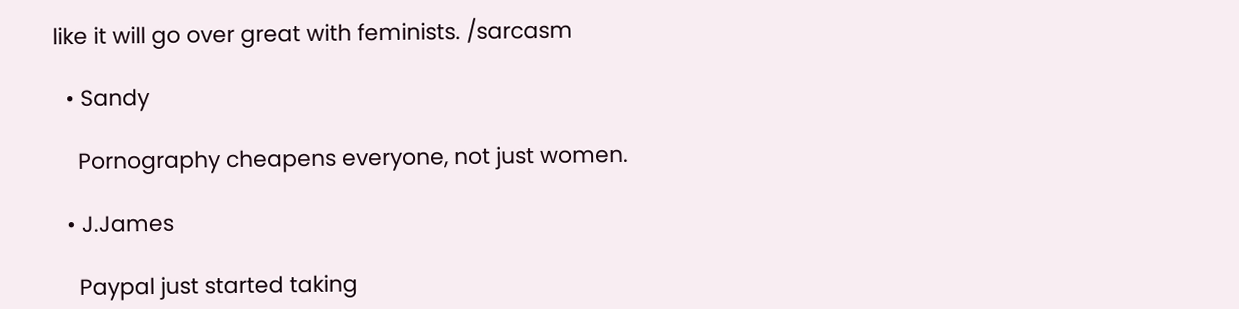like it will go over great with feminists. /sarcasm

  • Sandy

    Pornography cheapens everyone, not just women.

  • J.James

    Paypal just started taking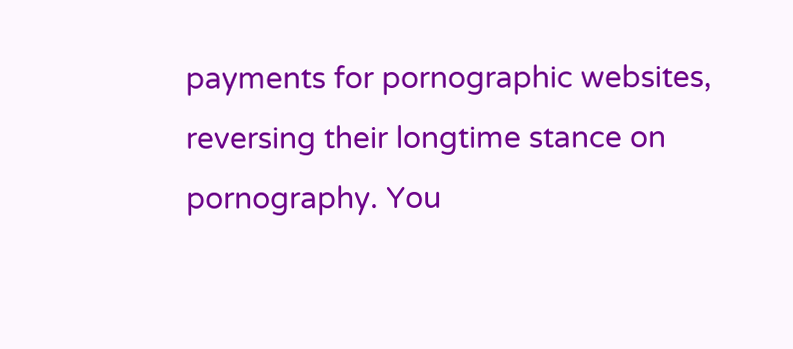payments for pornographic websites, reversing their longtime stance on pornography. You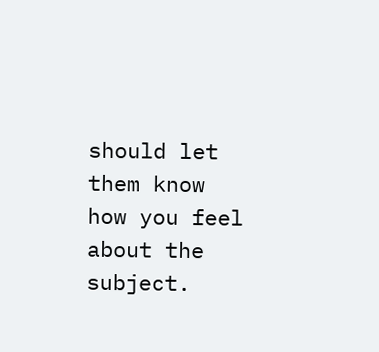should let them know how you feel about the subject.